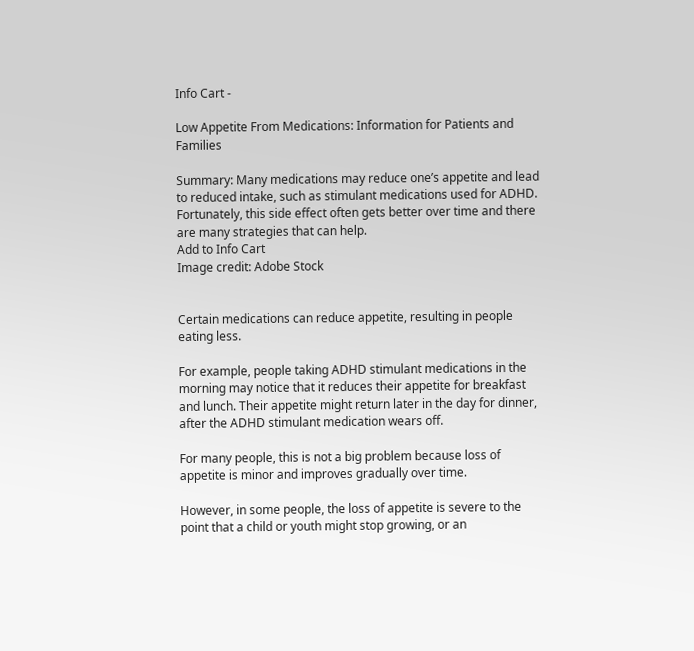Info Cart -

Low Appetite From Medications: Information for Patients and Families

Summary: Many medications may reduce one’s appetite and lead to reduced intake, such as stimulant medications used for ADHD. Fortunately, this side effect often gets better over time and there are many strategies that can help.
Add to Info Cart
Image credit: Adobe Stock


Certain medications can reduce appetite, resulting in people eating less.

For example, people taking ADHD stimulant medications in the morning may notice that it reduces their appetite for breakfast and lunch. Their appetite might return later in the day for dinner, after the ADHD stimulant medication wears off.

For many people, this is not a big problem because loss of appetite is minor and improves gradually over time.

However, in some people, the loss of appetite is severe to the point that a child or youth might stop growing, or an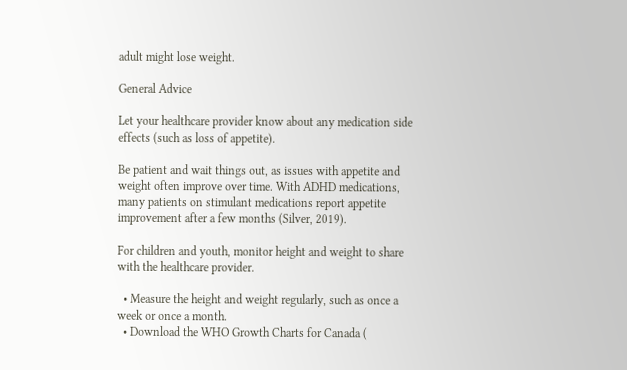adult might lose weight.

General Advice

Let your healthcare provider know about any medication side effects (such as loss of appetite).

Be patient and wait things out, as issues with appetite and weight often improve over time. With ADHD medications, many patients on stimulant medications report appetite improvement after a few months (Silver, 2019).

For children and youth, monitor height and weight to share with the healthcare provider.

  • Measure the height and weight regularly, such as once a week or once a month.
  • Download the WHO Growth Charts for Canada (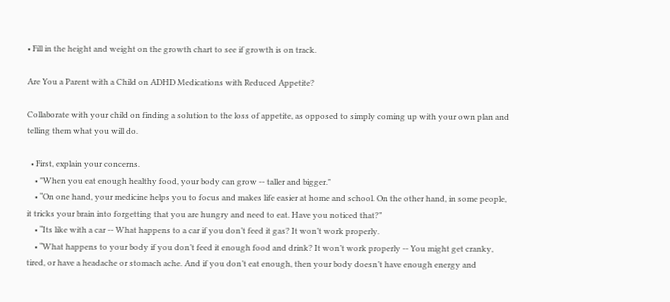• Fill in the height and weight on the growth chart to see if growth is on track.

Are You a Parent with a Child on ADHD Medications with Reduced Appetite?

Collaborate with your child on finding a solution to the loss of appetite, as opposed to simply coming up with your own plan and telling them what you will do.

  • First, explain your concerns.
    • "When you eat enough healthy food, your body can grow -- taller and bigger."
    • “On one hand, your medicine helps you to focus and makes life easier at home and school. On the other hand, in some people, it tricks your brain into forgetting that you are hungry and need to eat. Have you noticed that?”
    • “Its like with a car -- What happens to a car if you don’t feed it gas? It won’t work properly.
    • “What happens to your body if you don’t feed it enough food and drink? It won’t work properly -- You might get cranky, tired, or have a headache or stomach ache. And if you don’t eat enough, then your body doesn’t have enough energy and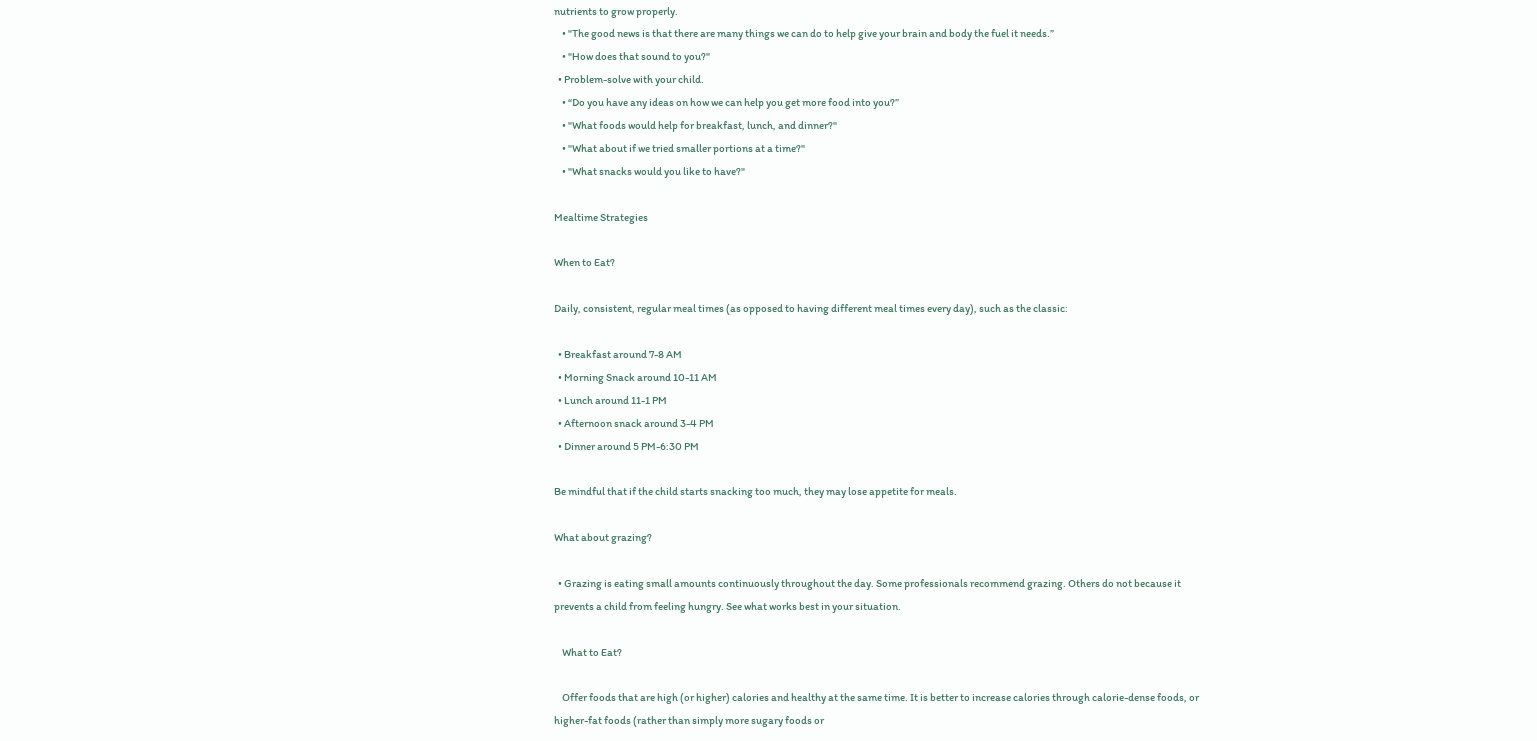nutrients to grow properly.
    • "The good news is that there are many things we can do to help give your brain and body the fuel it needs.”
    • "How does that sound to you?"
  • Problem-solve with your child.
    • “Do you have any ideas on how we can help you get more food into you?”
    • "What foods would help for breakfast, lunch, and dinner?"
    • "What about if we tried smaller portions at a time?"
    • "What snacks would you like to have?"

Mealtime Strategies

When to Eat?

Daily, consistent, regular meal times (as opposed to having different meal times every day), such as the classic:

  • Breakfast around 7-8 AM
  • Morning Snack around 10-11 AM
  • Lunch around 11-1 PM
  • Afternoon snack around 3-4 PM
  • Dinner around 5 PM-6:30 PM

Be mindful that if the child starts snacking too much, they may lose appetite for meals.

What about grazing?

  • Grazing is eating small amounts continuously throughout the day. Some professionals recommend grazing. Others do not because it prevents a child from feeling hungry. See what works best in your situation.

    What to Eat?

    Offer foods that are high (or higher) calories and healthy at the same time. It is better to increase calories through calorie-dense foods, or higher-fat foods (rather than simply more sugary foods or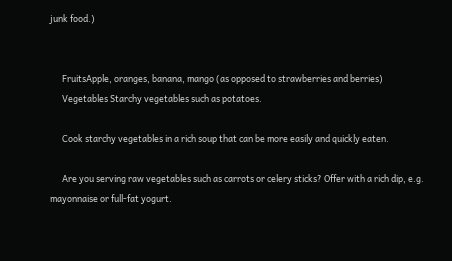junk food.)


      FruitsApple, oranges, banana, mango (as opposed to strawberries and berries)
      Vegetables Starchy vegetables such as potatoes.

      Cook starchy vegetables in a rich soup that can be more easily and quickly eaten.

      Are you serving raw vegetables such as carrots or celery sticks? Offer with a rich dip, e.g. mayonnaise or full-fat yogurt.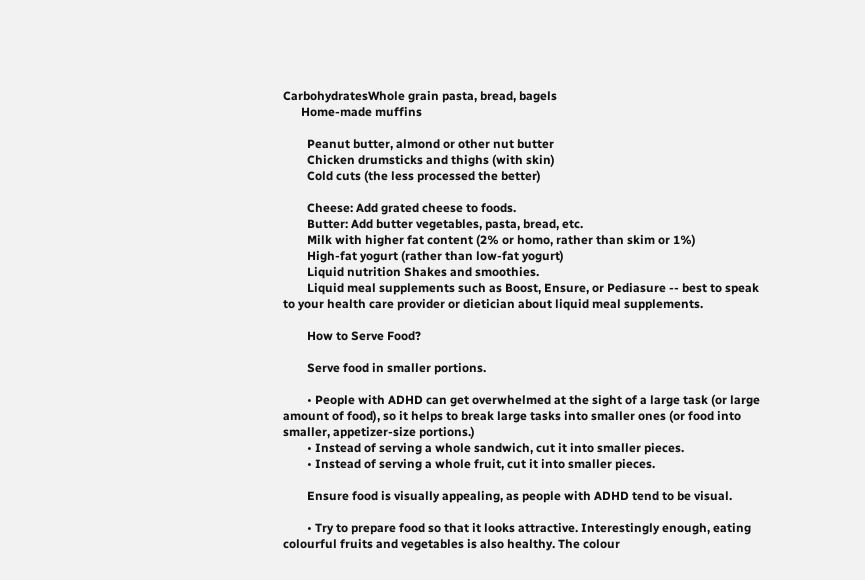CarbohydratesWhole grain pasta, bread, bagels
      Home-made muffins

        Peanut butter, almond or other nut butter
        Chicken drumsticks and thighs (with skin)
        Cold cuts (the less processed the better)

        Cheese: Add grated cheese to foods.
        Butter: Add butter vegetables, pasta, bread, etc.
        Milk with higher fat content (2% or homo, rather than skim or 1%)
        High-fat yogurt (rather than low-fat yogurt)
        Liquid nutrition Shakes and smoothies.
        Liquid meal supplements such as Boost, Ensure, or Pediasure -- best to speak to your health care provider or dietician about liquid meal supplements.

        How to Serve Food?

        Serve food in smaller portions.

        • People with ADHD can get overwhelmed at the sight of a large task (or large amount of food), so it helps to break large tasks into smaller ones (or food into smaller, appetizer-size portions.)
        • Instead of serving a whole sandwich, cut it into smaller pieces.
        • Instead of serving a whole fruit, cut it into smaller pieces.

        Ensure food is visually appealing, as people with ADHD tend to be visual.

        • Try to prepare food so that it looks attractive. Interestingly enough, eating colourful fruits and vegetables is also healthy. The colour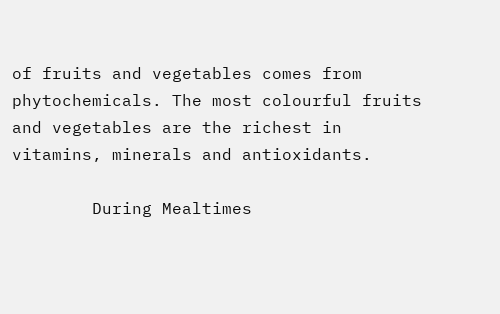of fruits and vegetables comes from phytochemicals. The most colourful fruits and vegetables are the richest in vitamins, minerals and antioxidants.

        During Mealtimes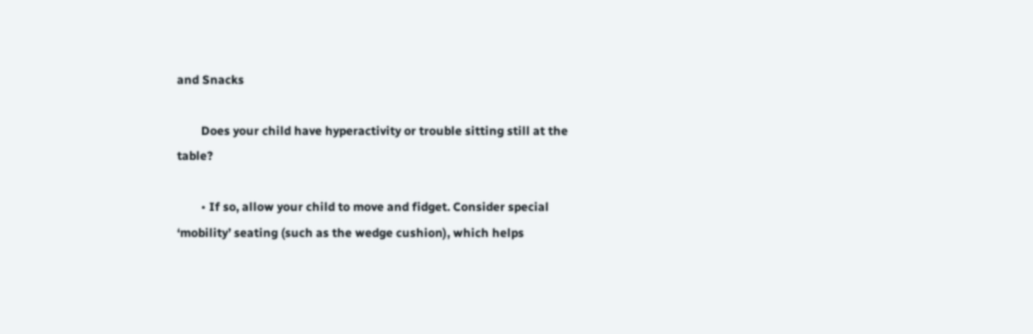and Snacks

        Does your child have hyperactivity or trouble sitting still at the table?

        • If so, allow your child to move and fidget. Consider special ‘mobility’ seating (such as the wedge cushion), which helps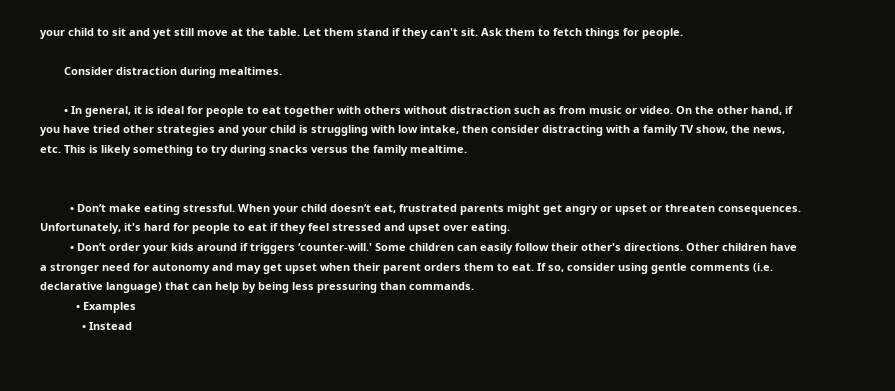your child to sit and yet still move at the table. Let them stand if they can't sit. Ask them to fetch things for people.

        Consider distraction during mealtimes.

        • In general, it is ideal for people to eat together with others without distraction such as from music or video. On the other hand, if you have tried other strategies and your child is struggling with low intake, then consider distracting with a family TV show, the news, etc. This is likely something to try during snacks versus the family mealtime.


          • Don’t make eating stressful. When your child doesn’t eat, frustrated parents might get angry or upset or threaten consequences. Unfortunately, it's hard for people to eat if they feel stressed and upset over eating.
          • Don’t order your kids around if triggers ‘counter-will.' Some children can easily follow their other's directions. Other children have a stronger need for autonomy and may get upset when their parent orders them to eat. If so, consider using gentle comments (i.e. declarative language) that can help by being less pressuring than commands.
            • Examples
              • Instead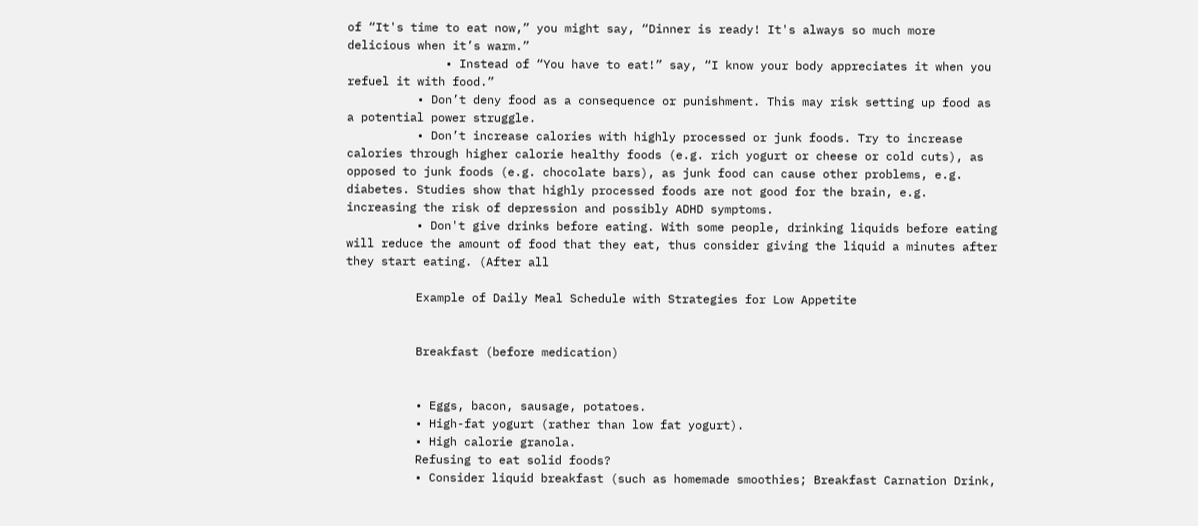of “It's time to eat now,” you might say, “Dinner is ready! It's always so much more delicious when it’s warm.”
              • Instead of “You have to eat!” say, “I know your body appreciates it when you refuel it with food.”
          • Don’t deny food as a consequence or punishment. This may risk setting up food as a potential power struggle.
          • Don’t increase calories with highly processed or junk foods. Try to increase calories through higher calorie healthy foods (e.g. rich yogurt or cheese or cold cuts), as opposed to junk foods (e.g. chocolate bars), as junk food can cause other problems, e.g. diabetes. Studies show that highly processed foods are not good for the brain, e.g. increasing the risk of depression and possibly ADHD symptoms.
          • Don't give drinks before eating. With some people, drinking liquids before eating will reduce the amount of food that they eat, thus consider giving the liquid a minutes after they start eating. (After all

          Example of Daily Meal Schedule with Strategies for Low Appetite


          Breakfast (before medication)


          • Eggs, bacon, sausage, potatoes.
          • High-fat yogurt (rather than low fat yogurt).
          • High calorie granola.
          Refusing to eat solid foods?
          • Consider liquid breakfast (such as homemade smoothies; Breakfast Carnation Drink,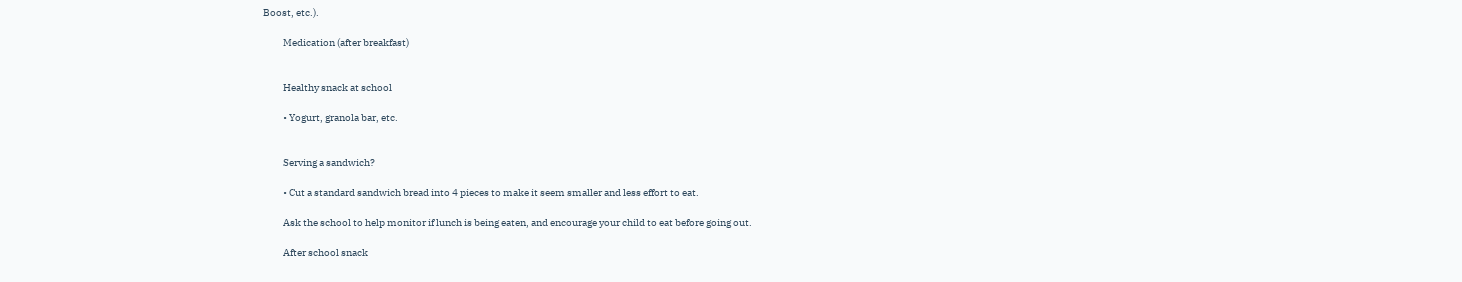Boost, etc.).

          Medication (after breakfast)


          Healthy snack at school

          • Yogurt, granola bar, etc.


          Serving a sandwich?

          • Cut a standard sandwich bread into 4 pieces to make it seem smaller and less effort to eat.

          Ask the school to help monitor if lunch is being eaten, and encourage your child to eat before going out.

          After school snack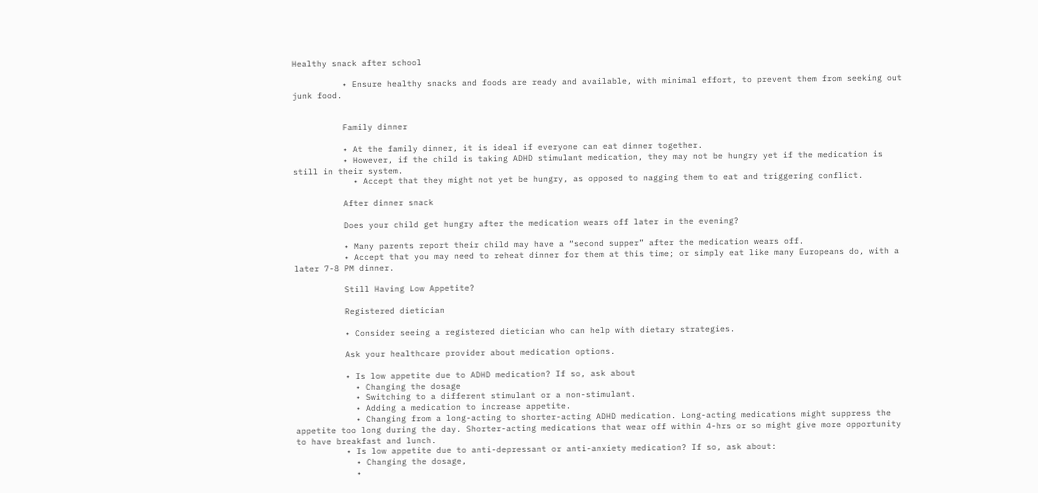Healthy snack after school

          • Ensure healthy snacks and foods are ready and available, with minimal effort, to prevent them from seeking out junk food.


          Family dinner

          • At the family dinner, it is ideal if everyone can eat dinner together.
          • However, if the child is taking ADHD stimulant medication, they may not be hungry yet if the medication is still in their system.
            • Accept that they might not yet be hungry, as opposed to nagging them to eat and triggering conflict.

          After dinner snack

          Does your child get hungry after the medication wears off later in the evening?

          • Many parents report their child may have a “second supper” after the medication wears off.
          • Accept that you may need to reheat dinner for them at this time; or simply eat like many Europeans do, with a later 7-8 PM dinner.

          Still Having Low Appetite?

          Registered dietician

          • Consider seeing a registered dietician who can help with dietary strategies.

          Ask your healthcare provider about medication options.

          • Is low appetite due to ADHD medication? If so, ask about
            • Changing the dosage
            • Switching to a different stimulant or a non-stimulant.
            • Adding a medication to increase appetite.
            • Changing from a long-acting to shorter-acting ADHD medication. Long-acting medications might suppress the appetite too long during the day. Shorter-acting medications that wear off within 4-hrs or so might give more opportunity to have breakfast and lunch.
          • Is low appetite due to anti-depressant or anti-anxiety medication? If so, ask about:
            • Changing the dosage,
            •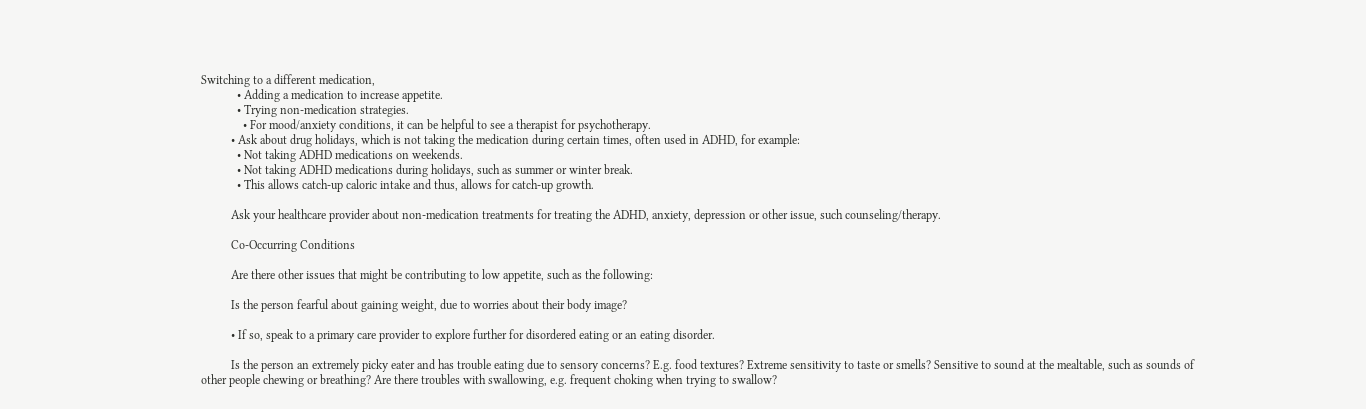Switching to a different medication,
            • Adding a medication to increase appetite.
            • Trying non-medication strategies.
              • For mood/anxiety conditions, it can be helpful to see a therapist for psychotherapy.
          • Ask about drug holidays, which is not taking the medication during certain times, often used in ADHD, for example:
            • Not taking ADHD medications on weekends.
            • Not taking ADHD medications during holidays, such as summer or winter break.
            • This allows catch-up caloric intake and thus, allows for catch-up growth.

          Ask your healthcare provider about non-medication treatments for treating the ADHD, anxiety, depression or other issue, such counseling/therapy.

          Co-Occurring Conditions

          Are there other issues that might be contributing to low appetite, such as the following:

          Is the person fearful about gaining weight, due to worries about their body image?

          • If so, speak to a primary care provider to explore further for disordered eating or an eating disorder.

          Is the person an extremely picky eater and has trouble eating due to sensory concerns? E.g. food textures? Extreme sensitivity to taste or smells? Sensitive to sound at the mealtable, such as sounds of other people chewing or breathing? Are there troubles with swallowing, e.g. frequent choking when trying to swallow?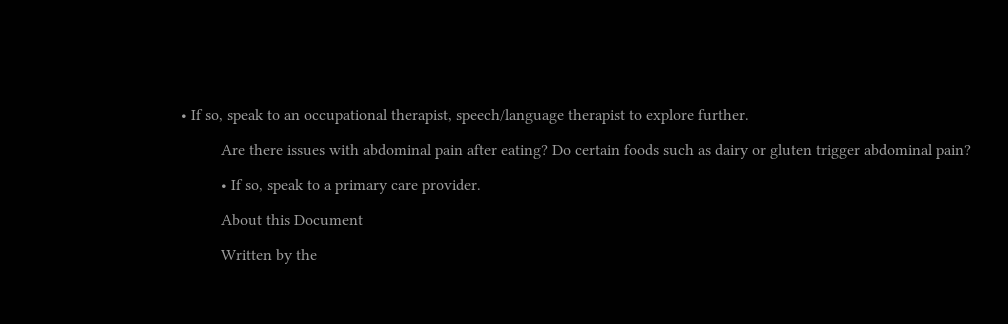• If so, speak to an occupational therapist, speech/language therapist to explore further.

          Are there issues with abdominal pain after eating? Do certain foods such as dairy or gluten trigger abdominal pain?

          • If so, speak to a primary care provider.

          About this Document

          Written by the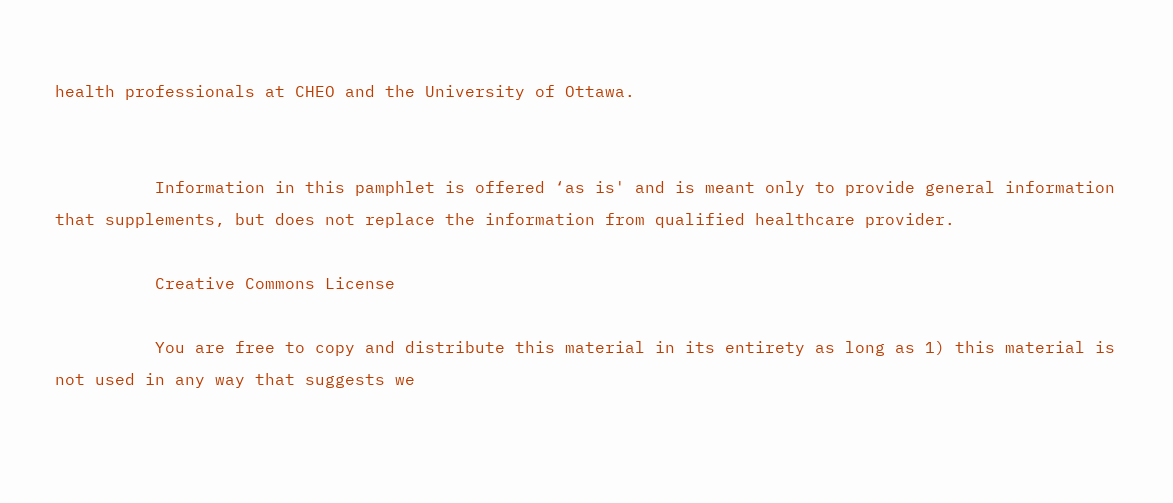health professionals at CHEO and the University of Ottawa.


          Information in this pamphlet is offered ‘as is' and is meant only to provide general information that supplements, but does not replace the information from qualified healthcare provider.

          Creative Commons License

          You are free to copy and distribute this material in its entirety as long as 1) this material is not used in any way that suggests we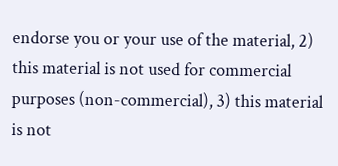endorse you or your use of the material, 2) this material is not used for commercial purposes (non-commercial), 3) this material is not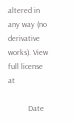altered in any way (no derivative works). View full license at

          Date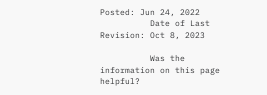Posted: Jun 24, 2022
          Date of Last Revision: Oct 8, 2023

          Was the information on this page helpful?